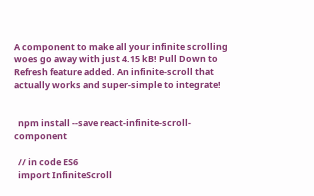A component to make all your infinite scrolling woes go away with just 4.15 kB! Pull Down to Refresh feature added. An infinite-scroll that actually works and super-simple to integrate!


  npm install --save react-infinite-scroll-component

  // in code ES6
  import InfiniteScroll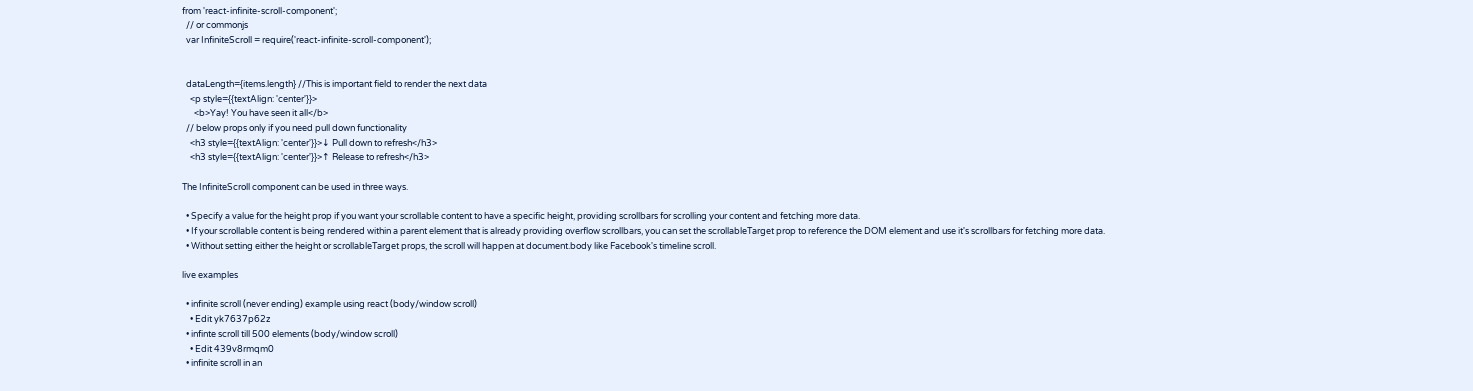from 'react-infinite-scroll-component';
  // or commonjs
  var InfiniteScroll = require('react-infinite-scroll-component');


  dataLength={items.length} //This is important field to render the next data
    <p style={{textAlign: 'center'}}>
      <b>Yay! You have seen it all</b>
  // below props only if you need pull down functionality
    <h3 style={{textAlign: 'center'}}>↓ Pull down to refresh</h3>
    <h3 style={{textAlign: 'center'}}>↑ Release to refresh</h3>

The InfiniteScroll component can be used in three ways.

  • Specify a value for the height prop if you want your scrollable content to have a specific height, providing scrollbars for scrolling your content and fetching more data.
  • If your scrollable content is being rendered within a parent element that is already providing overflow scrollbars, you can set the scrollableTarget prop to reference the DOM element and use it's scrollbars for fetching more data.
  • Without setting either the height or scrollableTarget props, the scroll will happen at document.body like Facebook's timeline scroll.

live examples

  • infinite scroll (never ending) example using react (body/window scroll)
    • Edit yk7637p62z
  • infinte scroll till 500 elements (body/window scroll)
    • Edit 439v8rmqm0
  • infinite scroll in an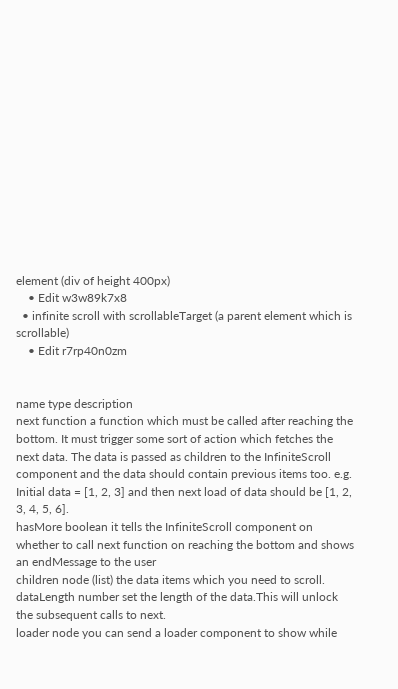element (div of height 400px)
    • Edit w3w89k7x8
  • infinite scroll with scrollableTarget (a parent element which is scrollable)
    • Edit r7rp40n0zm


name type description
next function a function which must be called after reaching the bottom. It must trigger some sort of action which fetches the next data. The data is passed as children to the InfiniteScroll component and the data should contain previous items too. e.g. Initial data = [1, 2, 3] and then next load of data should be [1, 2, 3, 4, 5, 6].
hasMore boolean it tells the InfiniteScroll component on whether to call next function on reaching the bottom and shows an endMessage to the user
children node (list) the data items which you need to scroll.
dataLength number set the length of the data.This will unlock the subsequent calls to next.
loader node you can send a loader component to show while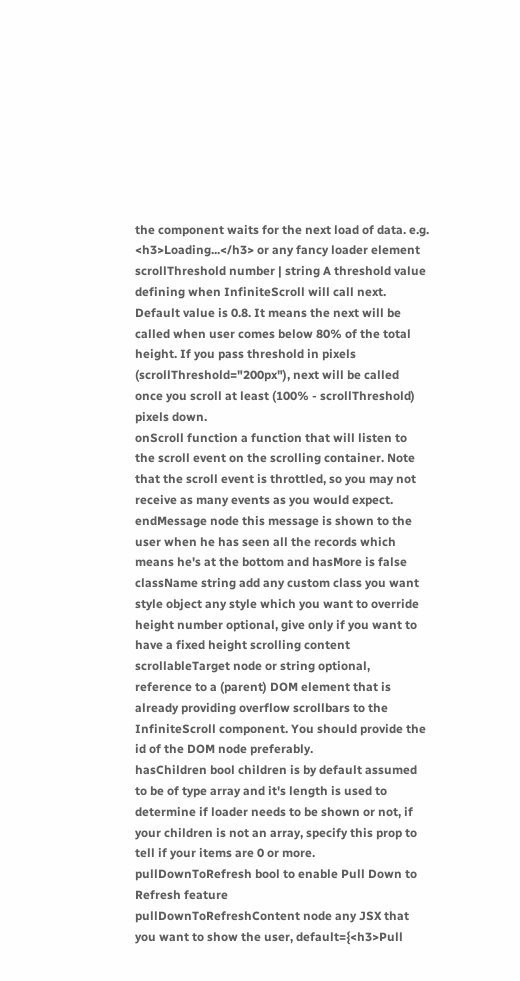the component waits for the next load of data. e.g. <h3>Loading...</h3> or any fancy loader element
scrollThreshold number | string A threshold value defining when InfiniteScroll will call next. Default value is 0.8. It means the next will be called when user comes below 80% of the total height. If you pass threshold in pixels (scrollThreshold="200px"), next will be called once you scroll at least (100% - scrollThreshold) pixels down.
onScroll function a function that will listen to the scroll event on the scrolling container. Note that the scroll event is throttled, so you may not receive as many events as you would expect.
endMessage node this message is shown to the user when he has seen all the records which means he's at the bottom and hasMore is false
className string add any custom class you want
style object any style which you want to override
height number optional, give only if you want to have a fixed height scrolling content
scrollableTarget node or string optional, reference to a (parent) DOM element that is already providing overflow scrollbars to the InfiniteScroll component. You should provide the id of the DOM node preferably.
hasChildren bool children is by default assumed to be of type array and it's length is used to determine if loader needs to be shown or not, if your children is not an array, specify this prop to tell if your items are 0 or more.
pullDownToRefresh bool to enable Pull Down to Refresh feature
pullDownToRefreshContent node any JSX that you want to show the user, default={<h3>Pull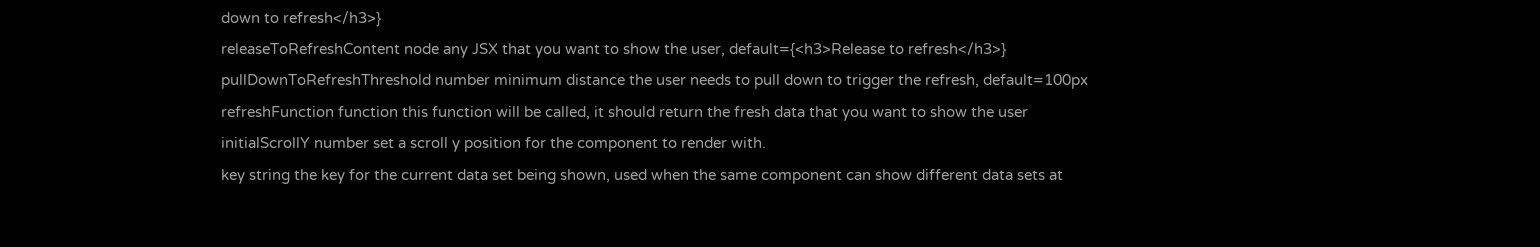down to refresh</h3>}
releaseToRefreshContent node any JSX that you want to show the user, default={<h3>Release to refresh</h3>}
pullDownToRefreshThreshold number minimum distance the user needs to pull down to trigger the refresh, default=100px
refreshFunction function this function will be called, it should return the fresh data that you want to show the user
initialScrollY number set a scroll y position for the component to render with.
key string the key for the current data set being shown, used when the same component can show different data sets at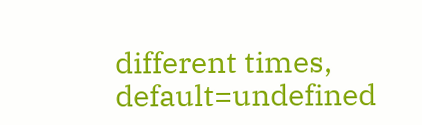different times, default=undefined